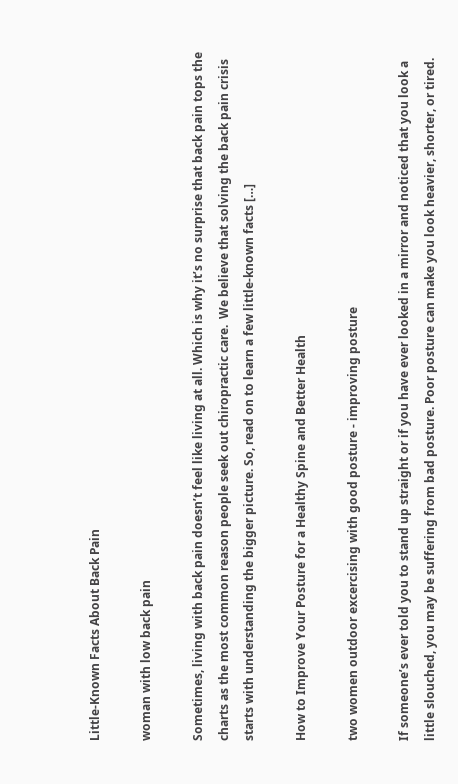Little-Known Facts About Back Pain

woman with low back pain

Sometimes, living with back pain doesn’t feel like living at all. Which is why it’s no surprise that back pain tops the charts as the most common reason people seek out chiropractic care.  We believe that solving the back pain crisis starts with understanding the bigger picture. So, read on to learn a few little-known facts […]

How to Improve Your Posture for a Healthy Spine and Better Health

two women outdoor excercising with good posture - improving posture

If someone’s ever told you to stand up straight or if you have ever looked in a mirror and noticed that you look a little slouched, you may be suffering from bad posture. Poor posture can make you look heavier, shorter, or tired.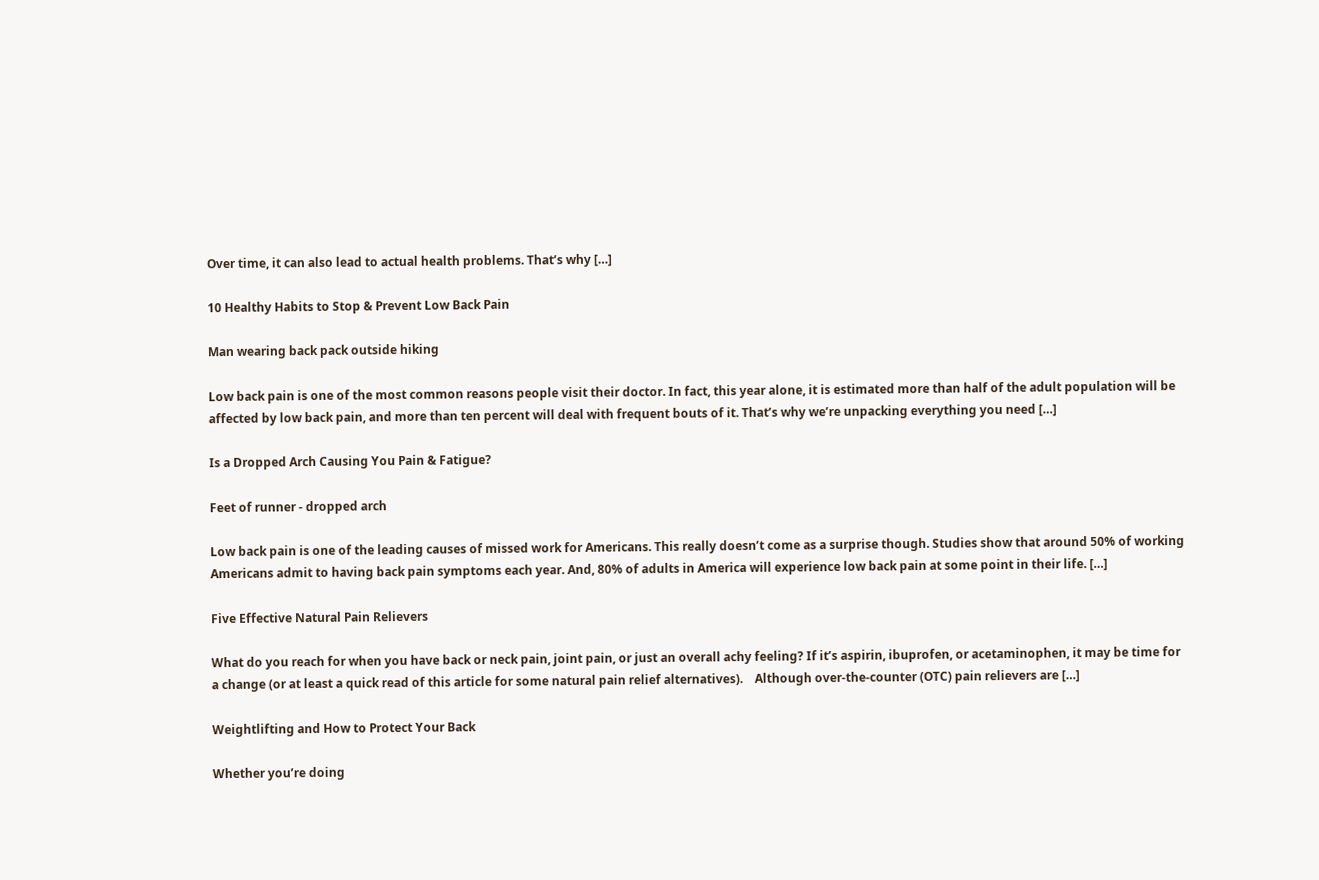Over time, it can also lead to actual health problems. That’s why […]

10 Healthy Habits to Stop & Prevent Low Back Pain

Man wearing back pack outside hiking

Low back pain is one of the most common reasons people visit their doctor. In fact, this year alone, it is estimated more than half of the adult population will be affected by low back pain, and more than ten percent will deal with frequent bouts of it. That’s why we’re unpacking everything you need […]

Is a Dropped Arch Causing You Pain & Fatigue?

Feet of runner - dropped arch

Low back pain is one of the leading causes of missed work for Americans. This really doesn’t come as a surprise though. Studies show that around 50% of working Americans admit to having back pain symptoms each year. And, 80% of adults in America will experience low back pain at some point in their life. […]

Five Effective Natural Pain Relievers

What do you reach for when you have back or neck pain, joint pain, or just an overall achy feeling? If it’s aspirin, ibuprofen, or acetaminophen, it may be time for a change (or at least a quick read of this article for some natural pain relief alternatives).    Although over-the-counter (OTC) pain relievers are […]

Weightlifting and How to Protect Your Back

Whether you’re doing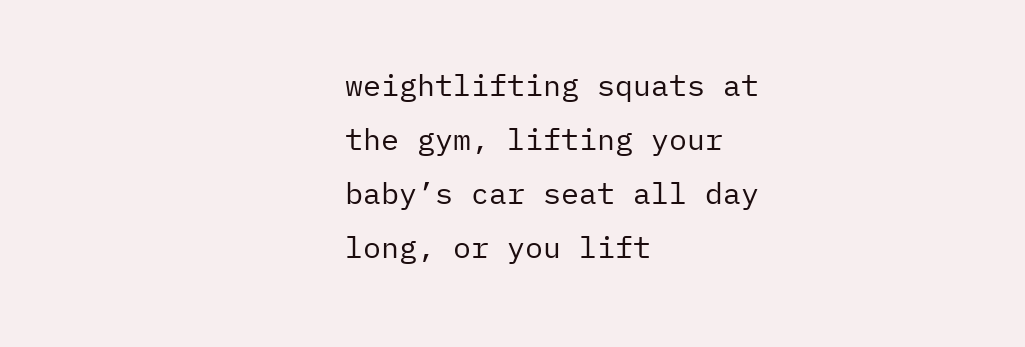weightlifting squats at the gym, lifting your baby’s car seat all day long, or you lift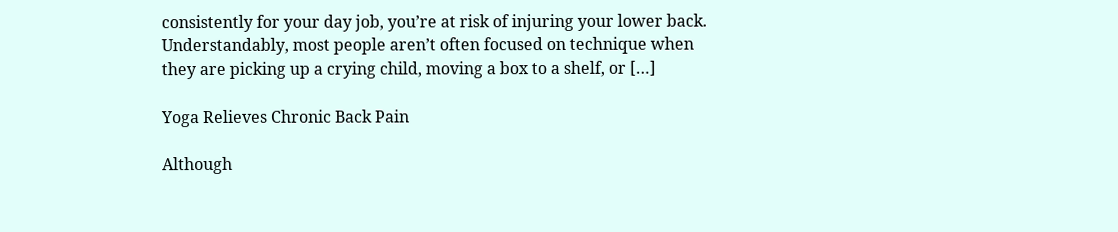consistently for your day job, you’re at risk of injuring your lower back. Understandably, most people aren’t often focused on technique when they are picking up a crying child, moving a box to a shelf, or […]

Yoga Relieves Chronic Back Pain

Although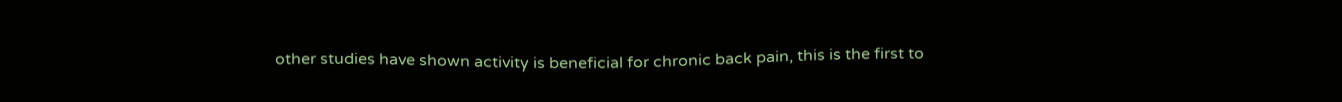other studies have shown activity is beneficial for chronic back pain, this is the first to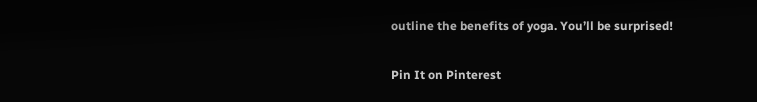outline the benefits of yoga. You’ll be surprised!

Pin It on Pinterest